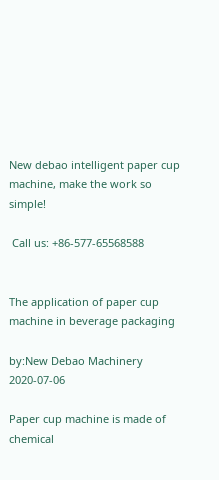New debao intelligent paper cup machine, make the work so simple!

 Call us: +86-577-65568588


The application of paper cup machine in beverage packaging

by:New Debao Machinery     2020-07-06

Paper cup machine is made of chemical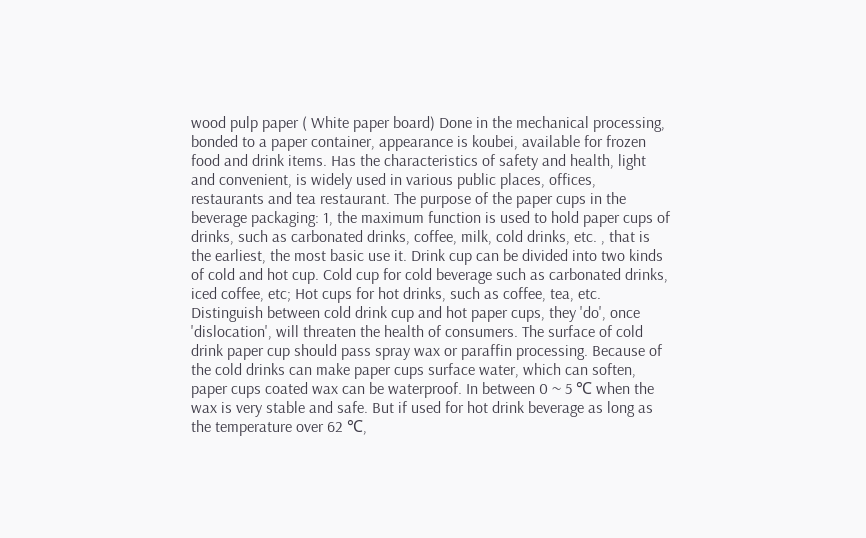wood pulp paper ( White paper board) Done in the mechanical processing, bonded to a paper container, appearance is koubei, available for frozen food and drink items. Has the characteristics of safety and health, light and convenient, is widely used in various public places, offices, restaurants and tea restaurant. The purpose of the paper cups in the beverage packaging: 1, the maximum function is used to hold paper cups of drinks, such as carbonated drinks, coffee, milk, cold drinks, etc. , that is the earliest, the most basic use it. Drink cup can be divided into two kinds of cold and hot cup. Cold cup for cold beverage such as carbonated drinks, iced coffee, etc; Hot cups for hot drinks, such as coffee, tea, etc. Distinguish between cold drink cup and hot paper cups, they 'do', once 'dislocation', will threaten the health of consumers. The surface of cold drink paper cup should pass spray wax or paraffin processing. Because of the cold drinks can make paper cups surface water, which can soften, paper cups coated wax can be waterproof. In between 0 ~ 5 ℃ when the wax is very stable and safe. But if used for hot drink beverage as long as the temperature over 62 ℃,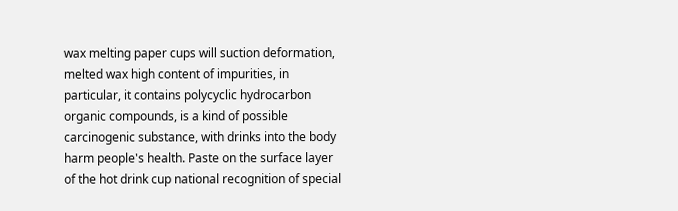wax melting paper cups will suction deformation, melted wax high content of impurities, in particular, it contains polycyclic hydrocarbon organic compounds, is a kind of possible carcinogenic substance, with drinks into the body harm people's health. Paste on the surface layer of the hot drink cup national recognition of special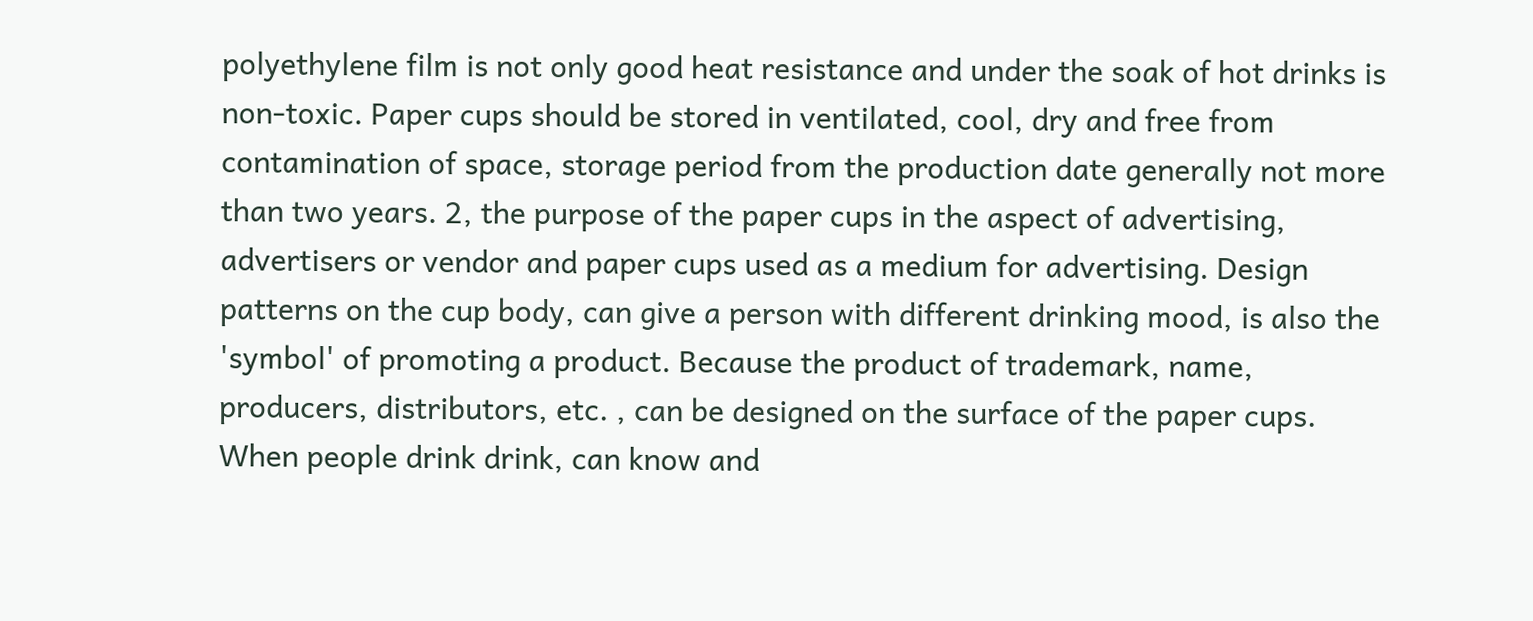polyethylene film is not only good heat resistance and under the soak of hot drinks is non-toxic. Paper cups should be stored in ventilated, cool, dry and free from contamination of space, storage period from the production date generally not more than two years. 2, the purpose of the paper cups in the aspect of advertising, advertisers or vendor and paper cups used as a medium for advertising. Design patterns on the cup body, can give a person with different drinking mood, is also the 'symbol' of promoting a product. Because the product of trademark, name, producers, distributors, etc. , can be designed on the surface of the paper cups. When people drink drink, can know and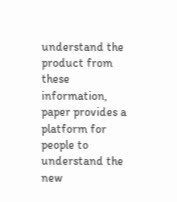understand the product from these information, paper provides a platform for people to understand the new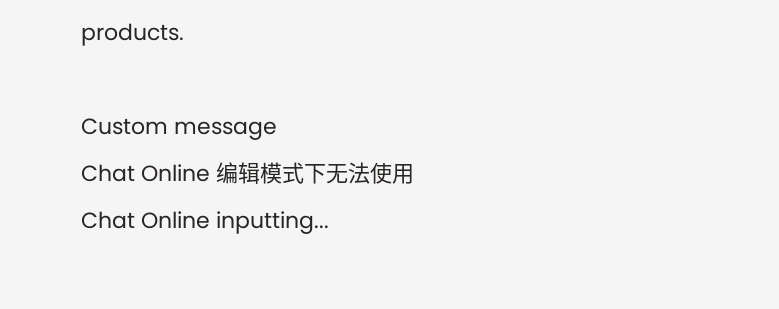products.

Custom message
Chat Online 编辑模式下无法使用
Chat Online inputting...